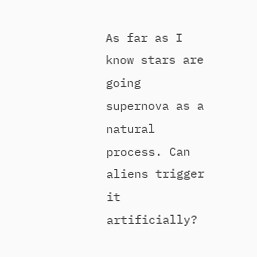As far as I know stars are going supernova as a natural process. Can aliens trigger it artificially?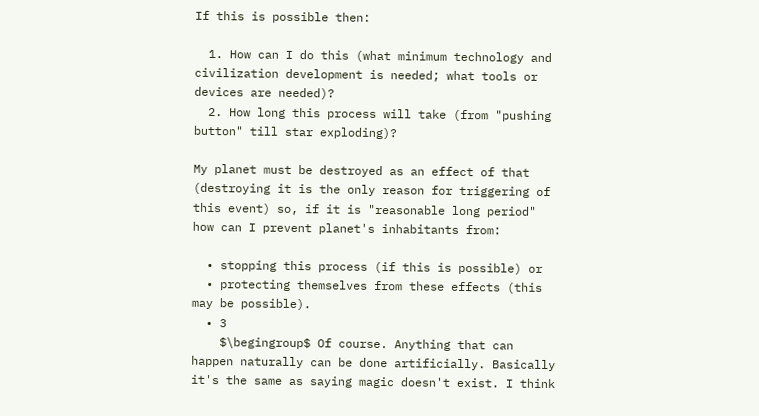If this is possible then:

  1. How can I do this (what minimum technology and civilization development is needed; what tools or devices are needed)?
  2. How long this process will take (from "pushing button" till star exploding)?

My planet must be destroyed as an effect of that (destroying it is the only reason for triggering of this event) so, if it is "reasonable long period" how can I prevent planet's inhabitants from:

  • stopping this process (if this is possible) or
  • protecting themselves from these effects (this may be possible).
  • 3
    $\begingroup$ Of course. Anything that can happen naturally can be done artificially. Basically it's the same as saying magic doesn't exist. I think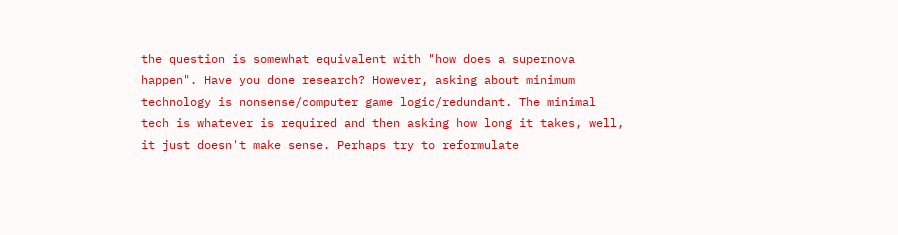the question is somewhat equivalent with "how does a supernova happen". Have you done research? However, asking about minimum technology is nonsense/computer game logic/redundant. The minimal tech is whatever is required and then asking how long it takes, well, it just doesn't make sense. Perhaps try to reformulate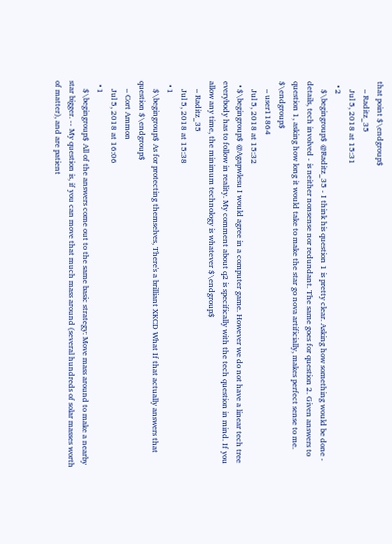that point $\endgroup$
    – Raditz_35
    Jul 5, 2018 at 15:31
  • 2
    $\begingroup$ @Raditz_35 - I think his question 1 is pretty clear. Asking how something would be done - details, tech involved - is neither nonsense nor redundant. The same goes for question 2. Given answers to question 1, asking how long it would take to make the star go nova artificially, makes perfect sense to me. $\endgroup$
    – user11864
    Jul 5, 2018 at 15:32
  • $\begingroup$ @Agapwlesu I would agree in a computer game. However we do not have a linear tech tree everybody has to follow in reality. My comment about q2 is specifically with the tech question in mind. If you allow any time, the minimum technology is whatever $\endgroup$
    – Raditz_35
    Jul 5, 2018 at 15:38
  • 1
    $\begingroup$ As for protecting themselves, There's a brilliant XKCD What If that actually answers that question $\endgroup$
    – Cort Ammon
    Jul 5, 2018 at 16:06
  • 1
    $\begingroup$ All of the answers come out to the same basic strategy: Move mass around to make a nearby star bigger. -- My question is, if you can move that much mass around (several hundreds of solar masses worth of matter), and are patient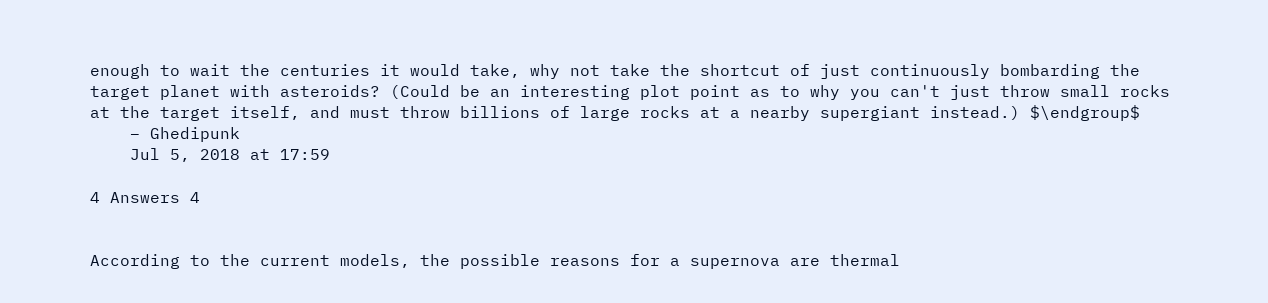enough to wait the centuries it would take, why not take the shortcut of just continuously bombarding the target planet with asteroids? (Could be an interesting plot point as to why you can't just throw small rocks at the target itself, and must throw billions of large rocks at a nearby supergiant instead.) $\endgroup$
    – Ghedipunk
    Jul 5, 2018 at 17:59

4 Answers 4


According to the current models, the possible reasons for a supernova are thermal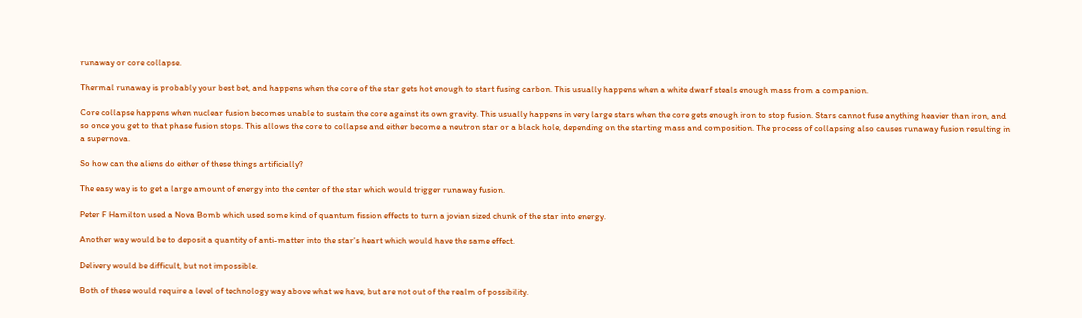runaway or core collapse.

Thermal runaway is probably your best bet, and happens when the core of the star gets hot enough to start fusing carbon. This usually happens when a white dwarf steals enough mass from a companion.

Core collapse happens when nuclear fusion becomes unable to sustain the core against its own gravity. This usually happens in very large stars when the core gets enough iron to stop fusion. Stars cannot fuse anything heavier than iron, and so once you get to that phase fusion stops. This allows the core to collapse and either become a neutron star or a black hole, depending on the starting mass and composition. The process of collapsing also causes runaway fusion resulting in a supernova.

So how can the aliens do either of these things artificially?

The easy way is to get a large amount of energy into the center of the star which would trigger runaway fusion.

Peter F Hamilton used a Nova Bomb which used some kind of quantum fission effects to turn a jovian sized chunk of the star into energy.

Another way would be to deposit a quantity of anti-matter into the star's heart which would have the same effect.

Delivery would be difficult, but not impossible.

Both of these would require a level of technology way above what we have, but are not out of the realm of possibility.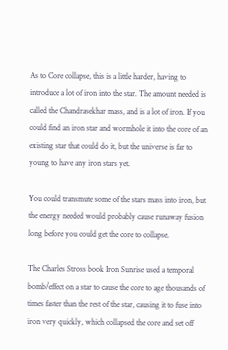As to Core collapse, this is a little harder, having to introduce a lot of iron into the star. The amount needed is called the Chandrasekhar mass, and is a lot of iron. If you could find an iron star and wormhole it into the core of an existing star that could do it, but the universe is far to young to have any iron stars yet.

You could transmute some of the stars mass into iron, but the energy needed would probably cause runaway fusion long before you could get the core to collapse.

The Charles Stross book Iron Sunrise used a temporal bomb/effect on a star to cause the core to age thousands of times faster than the rest of the star, causing it to fuse into iron very quickly, which collapsed the core and set off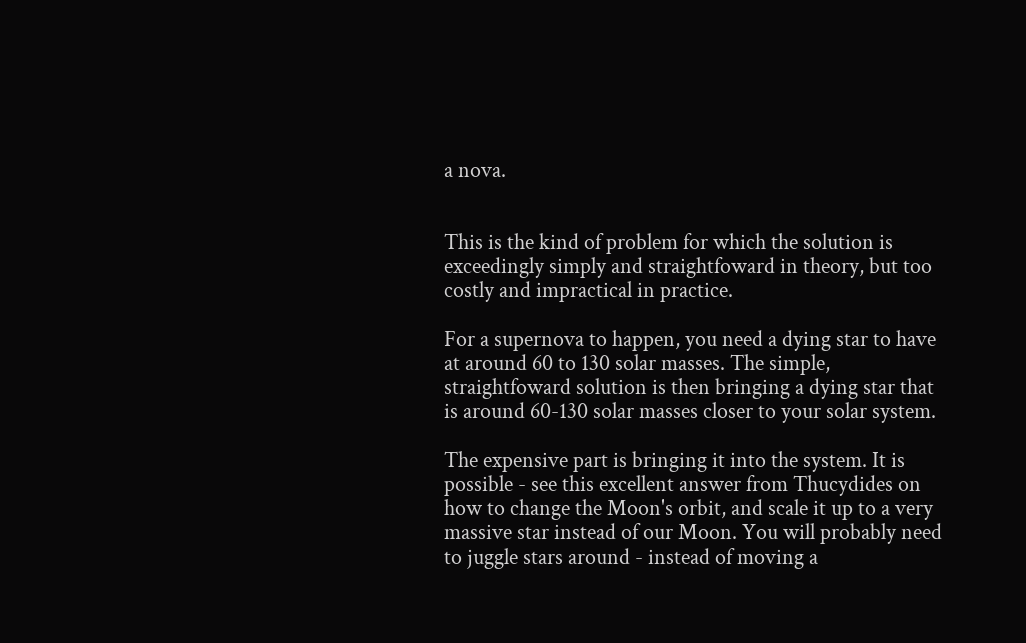a nova.


This is the kind of problem for which the solution is exceedingly simply and straightfoward in theory, but too costly and impractical in practice.

For a supernova to happen, you need a dying star to have at around 60 to 130 solar masses. The simple, straightfoward solution is then bringing a dying star that is around 60-130 solar masses closer to your solar system.

The expensive part is bringing it into the system. It is possible - see this excellent answer from Thucydides on how to change the Moon's orbit, and scale it up to a very massive star instead of our Moon. You will probably need to juggle stars around - instead of moving a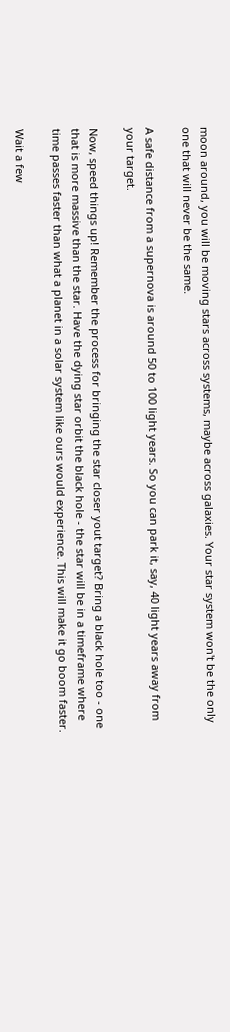moon around, you will be moving stars across systems, maybe across galaxies. Your star system won't be the only one that will never be the same.

A safe distance from a supernova is around 50 to 100 light years. So you can park it, say, 40 light years away from your target.

Now, speed things up! Remember the process for bringing the star closer yout target? Bring a black hole too - one that is more massive than the star. Have the dying star orbit the black hole - the star will be in a timeframe where time passes faster than what a planet in a solar system like ours would experience. This will make it go boom faster.

Wait a few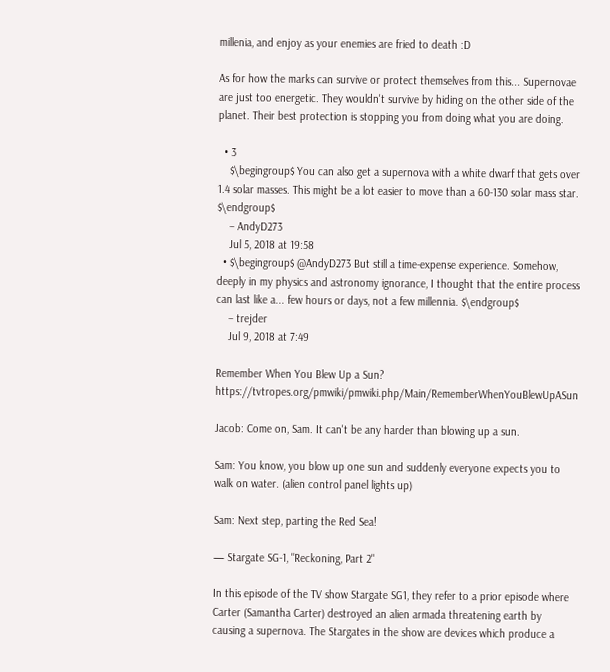millenia, and enjoy as your enemies are fried to death :D

As for how the marks can survive or protect themselves from this... Supernovae are just too energetic. They wouldn't survive by hiding on the other side of the planet. Their best protection is stopping you from doing what you are doing.

  • 3
    $\begingroup$ You can also get a supernova with a white dwarf that gets over 1.4 solar masses. This might be a lot easier to move than a 60-130 solar mass star. $\endgroup$
    – AndyD273
    Jul 5, 2018 at 19:58
  • $\begingroup$ @AndyD273 But still a time-expense experience. Somehow, deeply in my physics and astronomy ignorance, I thought that the entire process can last like a... few hours or days, not a few millennia. $\endgroup$
    – trejder
    Jul 9, 2018 at 7:49

Remember When You Blew Up a Sun? https://tvtropes.org/pmwiki/pmwiki.php/Main/RememberWhenYouBlewUpASun

Jacob: Come on, Sam. It can't be any harder than blowing up a sun.

Sam: You know, you blow up one sun and suddenly everyone expects you to walk on water. (alien control panel lights up)

Sam: Next step, parting the Red Sea!

— Stargate SG-1, "Reckoning, Part 2"

In this episode of the TV show Stargate SG1, they refer to a prior episode where Carter (Samantha Carter) destroyed an alien armada threatening earth by causing a supernova. The Stargates in the show are devices which produce a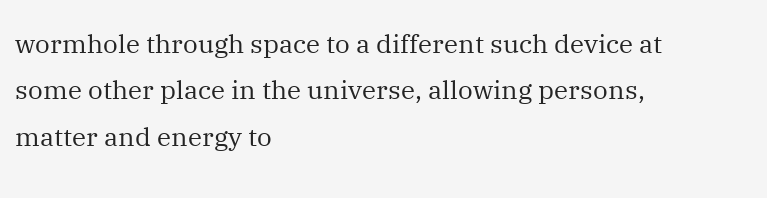wormhole through space to a different such device at some other place in the universe, allowing persons, matter and energy to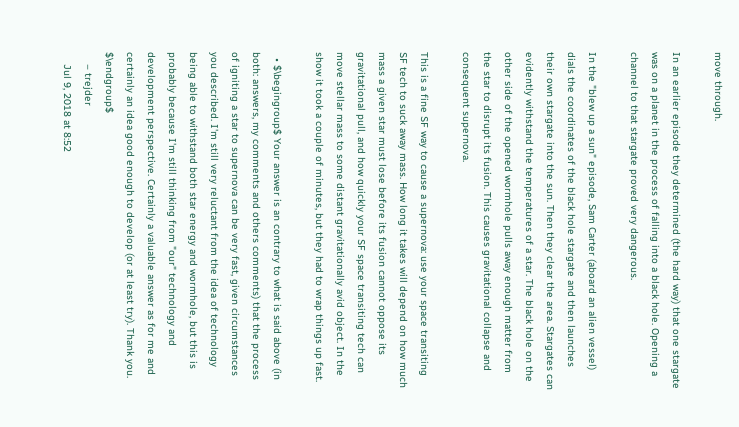move through.

In an earlier episode they determined (the hard way) that one stargate was on a planet in the process of falling into a black hole. Opening a channel to that stargate proved very dangerous.

In the "blew up a sun" episode, Sam Carter (aboard an alien vessel) dials the coordinates of the black hole stargate and then launches their own stargate into the sun. Then they clear the area. Stargates can evidently withstand the temperatures of a star. The black hole on the other side of the opened wormhole pulls away enough matter from the star to disrupt its fusion. This causes gravitational collapse and consequent supernova.

This is a fine SF way to cause a supernova: use your space transiting SF tech to suck away mass. How long it takes will depend on how much mass a given star must lose before its fusion cannot oppose its gravitational pull, and how quickly your SF space transiting tech can move stellar mass to some distant gravitationally avid object. In the show it took a couple of minutes, but they had to wrap things up fast.

  • $\begingroup$ Your answer is an contrary to what is said above (in both: answers, my comments and others comments) that the process of igniting a star to supernova can be very fast, given circumstances you described. I'm still very reluctant from the idea of technology being able to withstand both star energy and wormhole, but this is probably because I'm still thinking from "our" technology and development perspective. Certainly a valuable answer as for me and certainly an idea good enough to develop (or at least try). Thank you. $\endgroup$
    – trejder
    Jul 9, 2018 at 8:52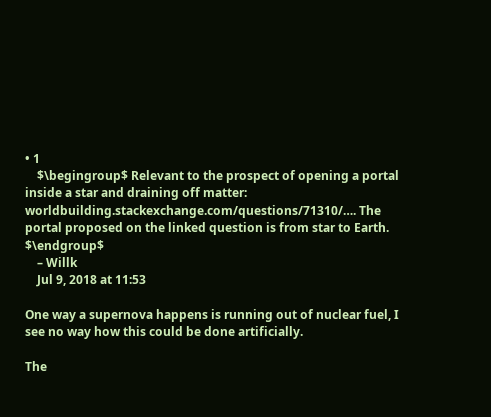• 1
    $\begingroup$ Relevant to the prospect of opening a portal inside a star and draining off matter: worldbuilding.stackexchange.com/questions/71310/…. The portal proposed on the linked question is from star to Earth. $\endgroup$
    – Willk
    Jul 9, 2018 at 11:53

One way a supernova happens is running out of nuclear fuel, I see no way how this could be done artificially.

The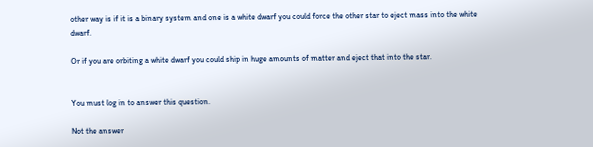other way is if it is a binary system and one is a white dwarf you could force the other star to eject mass into the white dwarf.

Or if you are orbiting a white dwarf you could ship in huge amounts of matter and eject that into the star.


You must log in to answer this question.

Not the answer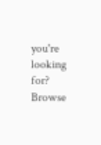you're looking for? Browse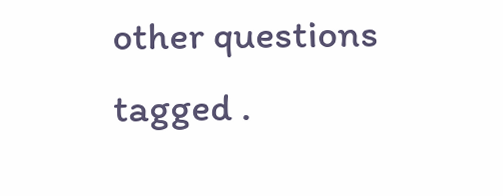other questions tagged .